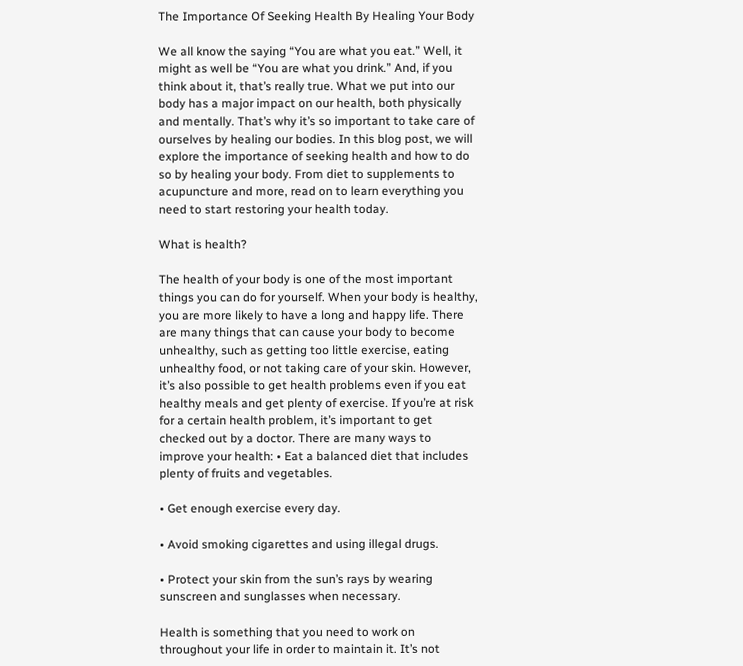The Importance Of Seeking Health By Healing Your Body

We all know the saying “You are what you eat.” Well, it might as well be “You are what you drink.” And, if you think about it, that’s really true. What we put into our body has a major impact on our health, both physically and mentally. That’s why it’s so important to take care of ourselves by healing our bodies. In this blog post, we will explore the importance of seeking health and how to do so by healing your body. From diet to supplements to acupuncture and more, read on to learn everything you need to start restoring your health today.

What is health?

The health of your body is one of the most important things you can do for yourself. When your body is healthy, you are more likely to have a long and happy life. There are many things that can cause your body to become unhealthy, such as getting too little exercise, eating unhealthy food, or not taking care of your skin. However, it’s also possible to get health problems even if you eat healthy meals and get plenty of exercise. If you’re at risk for a certain health problem, it’s important to get checked out by a doctor. There are many ways to improve your health: • Eat a balanced diet that includes plenty of fruits and vegetables.

• Get enough exercise every day.

• Avoid smoking cigarettes and using illegal drugs.

• Protect your skin from the sun’s rays by wearing sunscreen and sunglasses when necessary.

Health is something that you need to work on throughout your life in order to maintain it. It’s not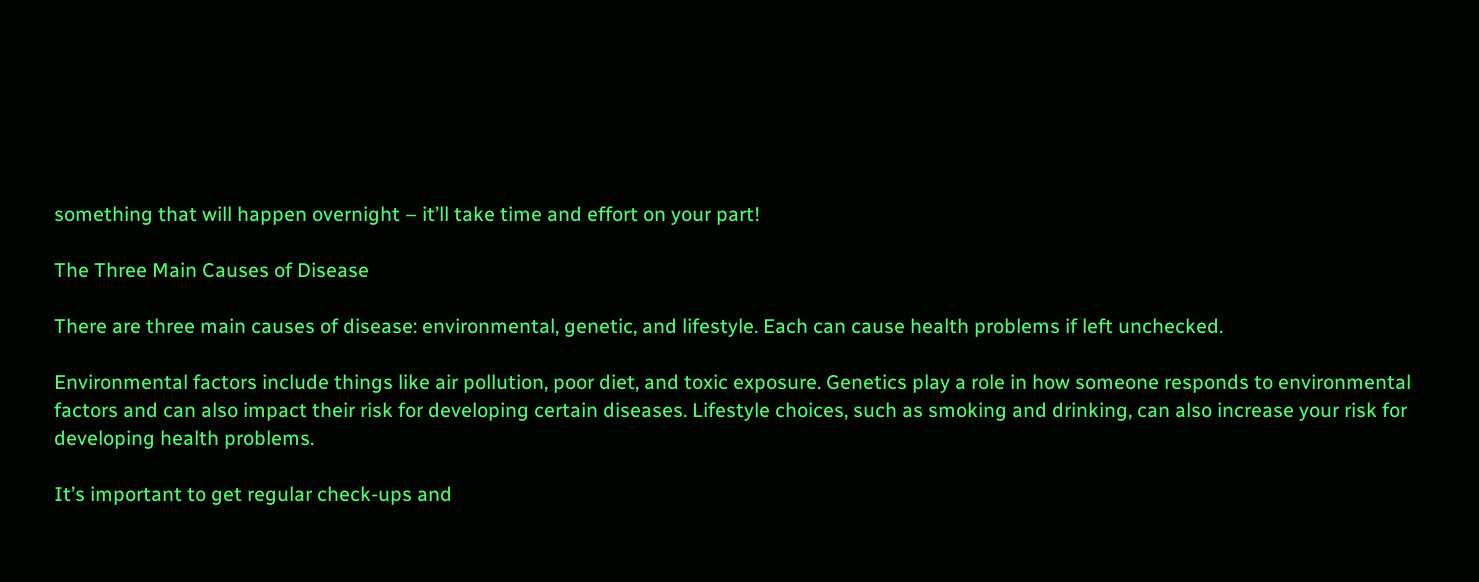something that will happen overnight – it’ll take time and effort on your part!

The Three Main Causes of Disease

There are three main causes of disease: environmental, genetic, and lifestyle. Each can cause health problems if left unchecked.

Environmental factors include things like air pollution, poor diet, and toxic exposure. Genetics play a role in how someone responds to environmental factors and can also impact their risk for developing certain diseases. Lifestyle choices, such as smoking and drinking, can also increase your risk for developing health problems.

It’s important to get regular check-ups and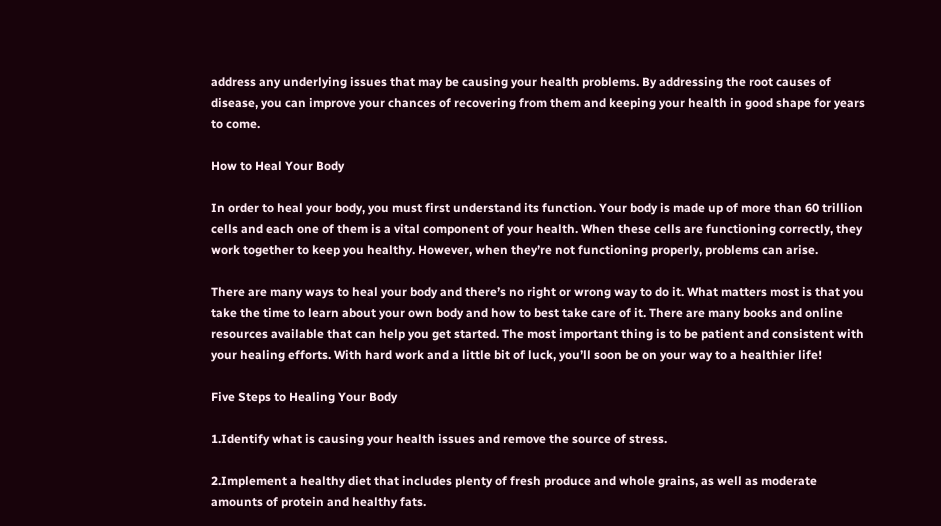address any underlying issues that may be causing your health problems. By addressing the root causes of disease, you can improve your chances of recovering from them and keeping your health in good shape for years to come.

How to Heal Your Body

In order to heal your body, you must first understand its function. Your body is made up of more than 60 trillion cells and each one of them is a vital component of your health. When these cells are functioning correctly, they work together to keep you healthy. However, when they’re not functioning properly, problems can arise.

There are many ways to heal your body and there’s no right or wrong way to do it. What matters most is that you take the time to learn about your own body and how to best take care of it. There are many books and online resources available that can help you get started. The most important thing is to be patient and consistent with your healing efforts. With hard work and a little bit of luck, you’ll soon be on your way to a healthier life!

Five Steps to Healing Your Body

1.Identify what is causing your health issues and remove the source of stress.

2.Implement a healthy diet that includes plenty of fresh produce and whole grains, as well as moderate amounts of protein and healthy fats.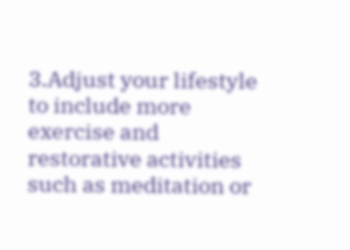3.Adjust your lifestyle to include more exercise and restorative activities such as meditation or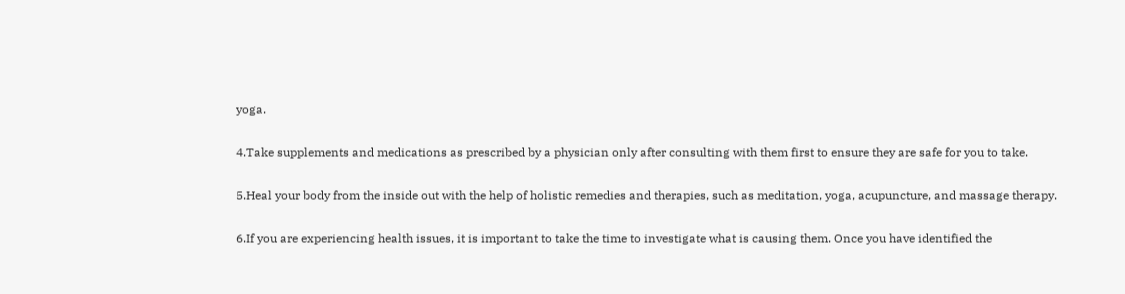yoga.

4.Take supplements and medications as prescribed by a physician only after consulting with them first to ensure they are safe for you to take.

5.Heal your body from the inside out with the help of holistic remedies and therapies, such as meditation, yoga, acupuncture, and massage therapy.

6.If you are experiencing health issues, it is important to take the time to investigate what is causing them. Once you have identified the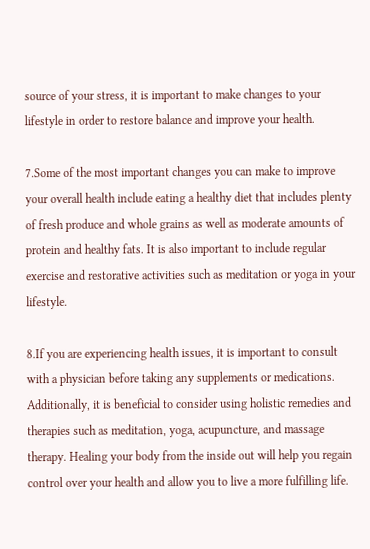source of your stress, it is important to make changes to your lifestyle in order to restore balance and improve your health.

7.Some of the most important changes you can make to improve your overall health include eating a healthy diet that includes plenty of fresh produce and whole grains as well as moderate amounts of protein and healthy fats. It is also important to include regular exercise and restorative activities such as meditation or yoga in your lifestyle.

8.If you are experiencing health issues, it is important to consult with a physician before taking any supplements or medications. Additionally, it is beneficial to consider using holistic remedies and therapies such as meditation, yoga, acupuncture, and massage therapy. Healing your body from the inside out will help you regain control over your health and allow you to live a more fulfilling life.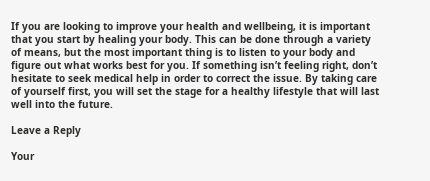If you are looking to improve your health and wellbeing, it is important that you start by healing your body. This can be done through a variety of means, but the most important thing is to listen to your body and figure out what works best for you. If something isn’t feeling right, don’t hesitate to seek medical help in order to correct the issue. By taking care of yourself first, you will set the stage for a healthy lifestyle that will last well into the future.

Leave a Reply

Your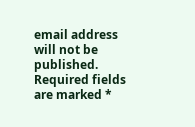email address will not be published. Required fields are marked *